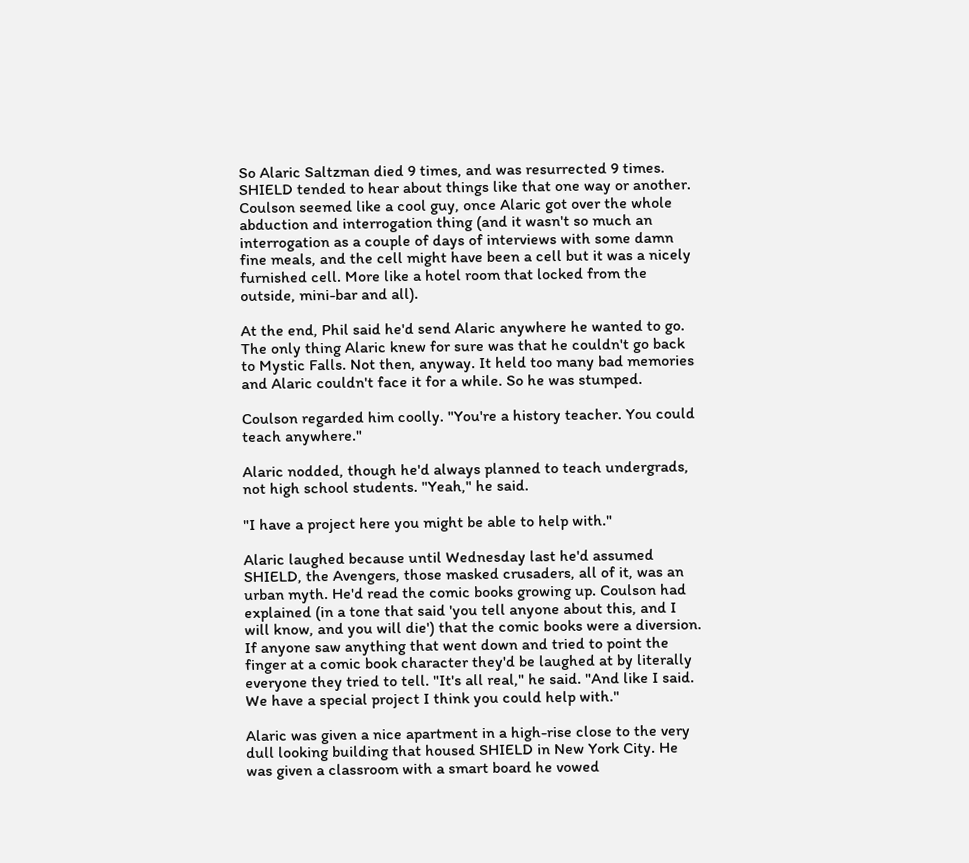So Alaric Saltzman died 9 times, and was resurrected 9 times. SHIELD tended to hear about things like that one way or another. Coulson seemed like a cool guy, once Alaric got over the whole abduction and interrogation thing (and it wasn't so much an interrogation as a couple of days of interviews with some damn fine meals, and the cell might have been a cell but it was a nicely furnished cell. More like a hotel room that locked from the outside, mini-bar and all).

At the end, Phil said he'd send Alaric anywhere he wanted to go. The only thing Alaric knew for sure was that he couldn't go back to Mystic Falls. Not then, anyway. It held too many bad memories and Alaric couldn't face it for a while. So he was stumped.

Coulson regarded him coolly. "You're a history teacher. You could teach anywhere."

Alaric nodded, though he'd always planned to teach undergrads, not high school students. "Yeah," he said.

"I have a project here you might be able to help with."

Alaric laughed because until Wednesday last he'd assumed SHIELD, the Avengers, those masked crusaders, all of it, was an urban myth. He'd read the comic books growing up. Coulson had explained (in a tone that said 'you tell anyone about this, and I will know, and you will die') that the comic books were a diversion. If anyone saw anything that went down and tried to point the finger at a comic book character they'd be laughed at by literally everyone they tried to tell. "It's all real," he said. "And like I said. We have a special project I think you could help with."

Alaric was given a nice apartment in a high-rise close to the very dull looking building that housed SHIELD in New York City. He was given a classroom with a smart board he vowed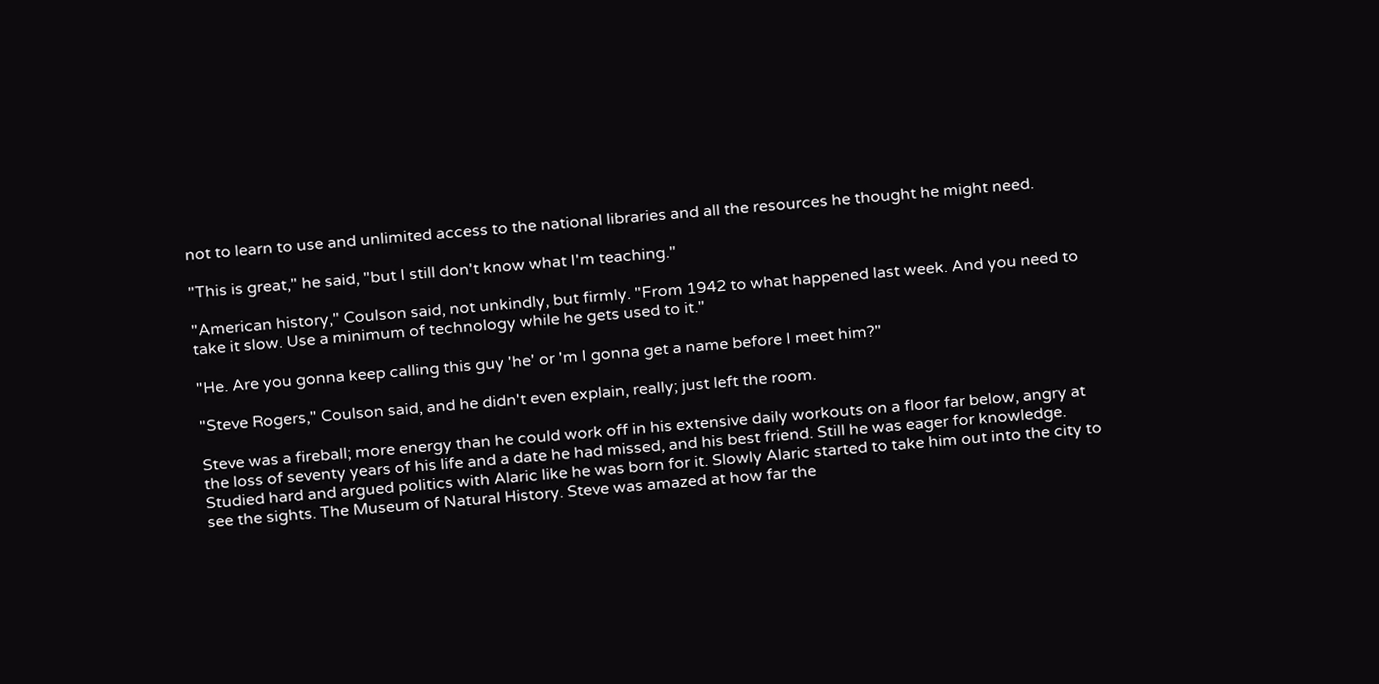not to learn to use and unlimited access to the national libraries and all the resources he thought he might need.

"This is great," he said, "but I still don't know what I'm teaching."

"American history," Coulson said, not unkindly, but firmly. "From 1942 to what happened last week. And you need to take it slow. Use a minimum of technology while he gets used to it."

"He. Are you gonna keep calling this guy 'he' or 'm I gonna get a name before I meet him?"

"Steve Rogers," Coulson said, and he didn't even explain, really; just left the room.

Steve was a fireball; more energy than he could work off in his extensive daily workouts on a floor far below, angry at the loss of seventy years of his life and a date he had missed, and his best friend. Still he was eager for knowledge. Studied hard and argued politics with Alaric like he was born for it. Slowly Alaric started to take him out into the city to see the sights. The Museum of Natural History. Steve was amazed at how far the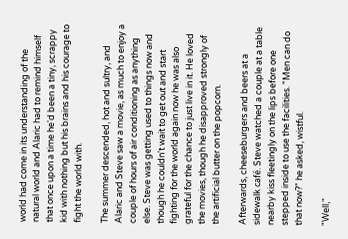world had come in its understanding of the natural world and Alaric had to remind himself that once upon a time he'd been a tiny, scrappy kid with nothing but his brains and his courage to fight the world with.

The summer descended, hot and sultry, and Alaric and Steve saw a movie, as much to enjoy a couple of hours of air conditioning as anything else. Steve was getting used to things now and though he couldn't wait to get out and start fighting for the world again now he was also grateful for the chance to just live in it. He loved the movies, though he disapproved strongly of the artificial butter on the popcorn.

Afterwards, cheeseburgers and beers at a sidewalk café. Steve watched a couple at a table nearby kiss fleetingly on the lips before one stepped inside to use the facilities. "Men can do that now?" he asked, wistful.

"Well,"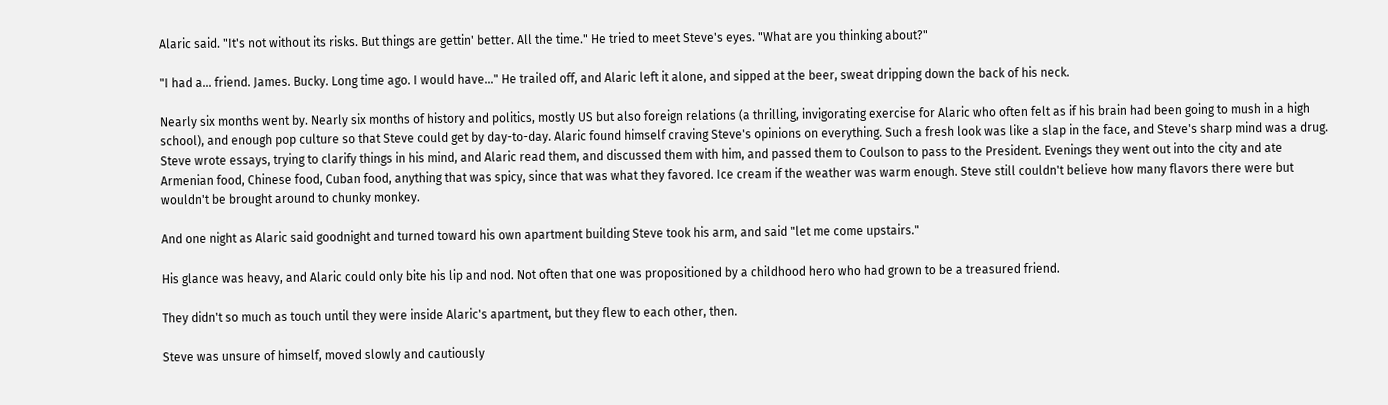Alaric said. "It's not without its risks. But things are gettin' better. All the time." He tried to meet Steve's eyes. "What are you thinking about?"

"I had a… friend. James. Bucky. Long time ago. I would have…" He trailed off, and Alaric left it alone, and sipped at the beer, sweat dripping down the back of his neck.

Nearly six months went by. Nearly six months of history and politics, mostly US but also foreign relations (a thrilling, invigorating exercise for Alaric who often felt as if his brain had been going to mush in a high school), and enough pop culture so that Steve could get by day-to-day. Alaric found himself craving Steve's opinions on everything. Such a fresh look was like a slap in the face, and Steve's sharp mind was a drug. Steve wrote essays, trying to clarify things in his mind, and Alaric read them, and discussed them with him, and passed them to Coulson to pass to the President. Evenings they went out into the city and ate Armenian food, Chinese food, Cuban food, anything that was spicy, since that was what they favored. Ice cream if the weather was warm enough. Steve still couldn't believe how many flavors there were but wouldn't be brought around to chunky monkey.

And one night as Alaric said goodnight and turned toward his own apartment building Steve took his arm, and said "let me come upstairs."

His glance was heavy, and Alaric could only bite his lip and nod. Not often that one was propositioned by a childhood hero who had grown to be a treasured friend.

They didn't so much as touch until they were inside Alaric's apartment, but they flew to each other, then.

Steve was unsure of himself, moved slowly and cautiously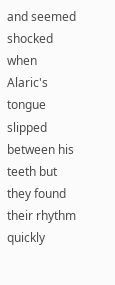and seemed shocked when Alaric's tongue slipped between his teeth but they found their rhythm quickly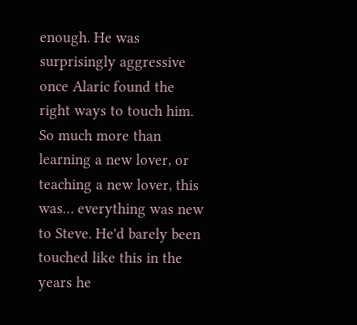enough. He was surprisingly aggressive once Alaric found the right ways to touch him. So much more than learning a new lover, or teaching a new lover, this was… everything was new to Steve. He'd barely been touched like this in the years he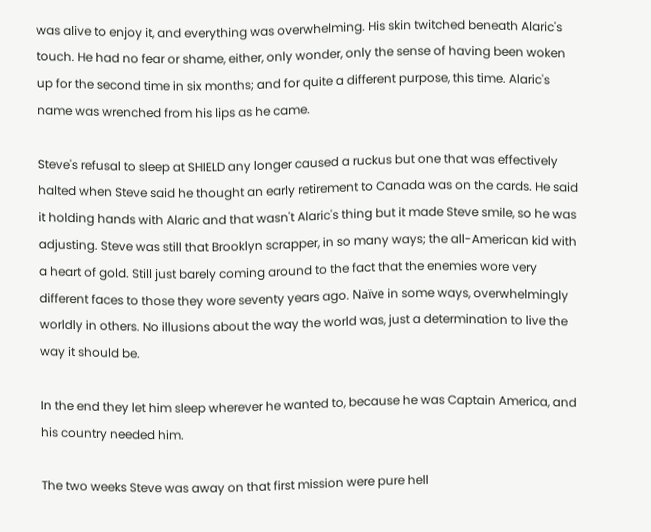was alive to enjoy it, and everything was overwhelming. His skin twitched beneath Alaric's touch. He had no fear or shame, either, only wonder, only the sense of having been woken up for the second time in six months; and for quite a different purpose, this time. Alaric's name was wrenched from his lips as he came.

Steve's refusal to sleep at SHIELD any longer caused a ruckus but one that was effectively halted when Steve said he thought an early retirement to Canada was on the cards. He said it holding hands with Alaric and that wasn't Alaric's thing but it made Steve smile, so he was adjusting. Steve was still that Brooklyn scrapper, in so many ways; the all-American kid with a heart of gold. Still just barely coming around to the fact that the enemies wore very different faces to those they wore seventy years ago. Naïve in some ways, overwhelmingly worldly in others. No illusions about the way the world was, just a determination to live the way it should be.

In the end they let him sleep wherever he wanted to, because he was Captain America, and his country needed him.

The two weeks Steve was away on that first mission were pure hell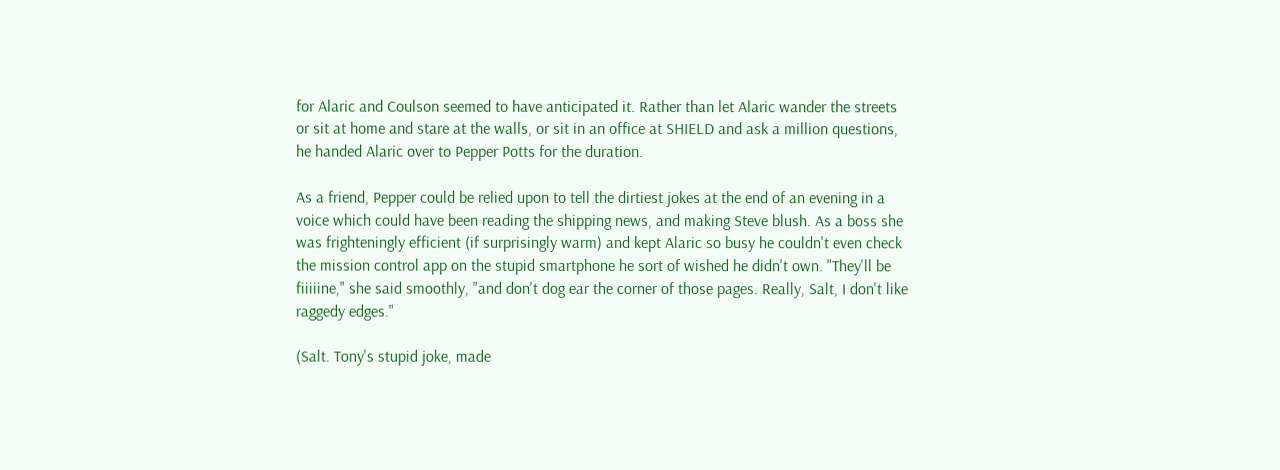for Alaric and Coulson seemed to have anticipated it. Rather than let Alaric wander the streets or sit at home and stare at the walls, or sit in an office at SHIELD and ask a million questions, he handed Alaric over to Pepper Potts for the duration.

As a friend, Pepper could be relied upon to tell the dirtiest jokes at the end of an evening in a voice which could have been reading the shipping news, and making Steve blush. As a boss she was frighteningly efficient (if surprisingly warm) and kept Alaric so busy he couldn't even check the mission control app on the stupid smartphone he sort of wished he didn't own. "They'll be fiiiiine," she said smoothly, "and don't dog ear the corner of those pages. Really, Salt, I don't like raggedy edges."

(Salt. Tony's stupid joke, made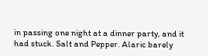in passing one night at a dinner party, and it had stuck. Salt and Pepper. Alaric barely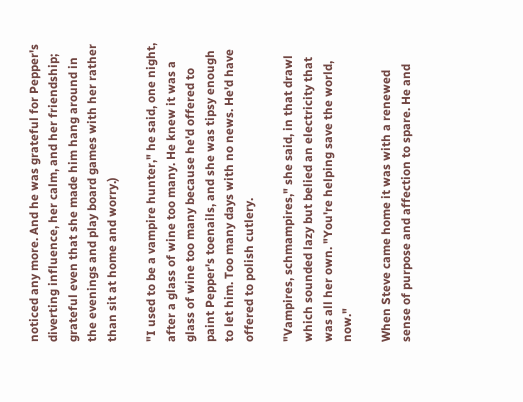noticed any more. And he was grateful for Pepper's diverting influence, her calm, and her friendship; grateful even that she made him hang around in the evenings and play board games with her rather than sit at home and worry.)

"I used to be a vampire hunter," he said, one night, after a glass of wine too many. He knew it was a glass of wine too many because he'd offered to paint Pepper's toenails, and she was tipsy enough to let him. Too many days with no news. He'd have offered to polish cutlery.

"Vampires, schmampires," she said, in that drawl which sounded lazy but belied an electricity that was all her own. "You're helping save the world, now."

When Steve came home it was with a renewed sense of purpose and affection to spare. He and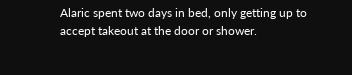Alaric spent two days in bed, only getting up to accept takeout at the door or shower.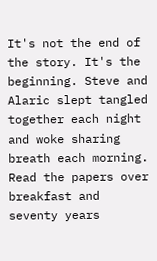It's not the end of the story. It's the beginning. Steve and Alaric slept tangled together each night and woke sharing breath each morning. Read the papers over breakfast and seventy years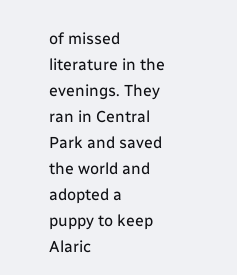of missed literature in the evenings. They ran in Central Park and saved the world and adopted a puppy to keep Alaric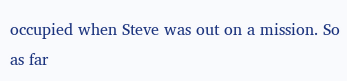occupied when Steve was out on a mission. So as far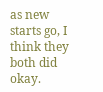as new starts go, I think they both did okay.